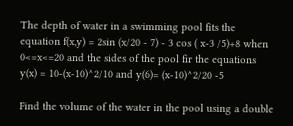The depth of water in a swimming pool fits the equation f(x,y) = 2sin (x/20 - 7) - 3 cos ( x-3 /5)+8 when 0<=x<=20 and the sides of the pool fir the equations y(x) = 10-(x-10)^2/10 and y(6)= (x-10)^2/20 -5

Find the volume of the water in the pool using a double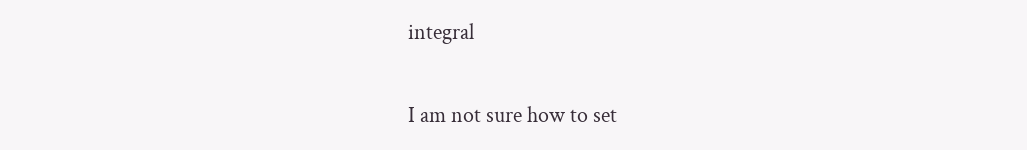integral

I am not sure how to set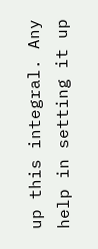up this integral. Any help in setting it up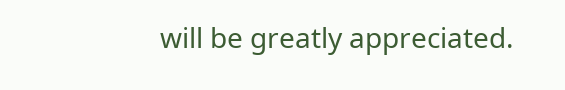will be greatly appreciated.